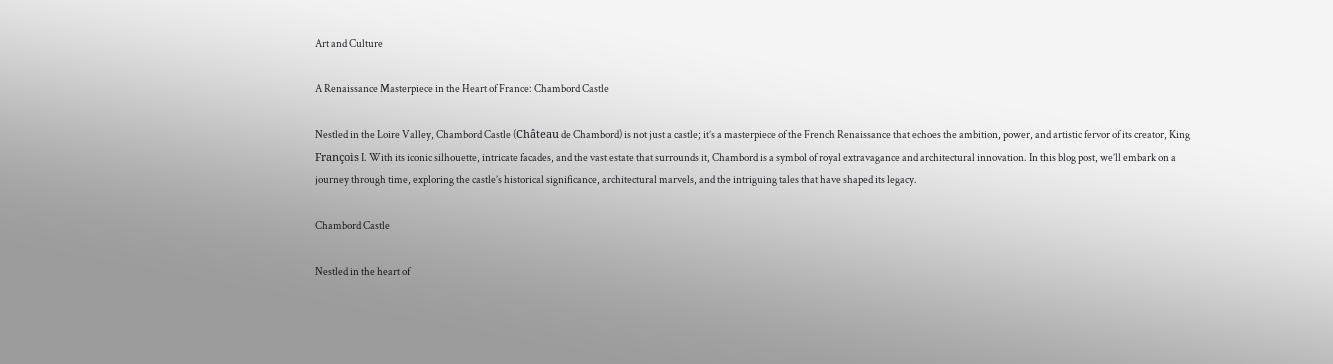Art and Culture

A Renaissance Masterpiece in the Heart of France: Chambord Castle

Nestled in the Loire Valley, Chambord Castle (Château de Chambord) is not just a castle; it’s a masterpiece of the French Renaissance that echoes the ambition, power, and artistic fervor of its creator, King François I. With its iconic silhouette, intricate facades, and the vast estate that surrounds it, Chambord is a symbol of royal extravagance and architectural innovation. In this blog post, we’ll embark on a journey through time, exploring the castle’s historical significance, architectural marvels, and the intriguing tales that have shaped its legacy.

Chambord Castle

Nestled in the heart of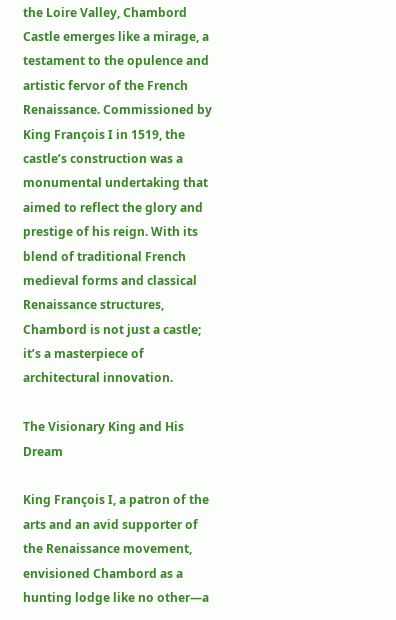the Loire Valley, Chambord Castle emerges like a mirage, a testament to the opulence and artistic fervor of the French Renaissance. Commissioned by King François I in 1519, the castle’s construction was a monumental undertaking that aimed to reflect the glory and prestige of his reign. With its blend of traditional French medieval forms and classical Renaissance structures, Chambord is not just a castle; it’s a masterpiece of architectural innovation.

The Visionary King and His Dream

King François I, a patron of the arts and an avid supporter of the Renaissance movement, envisioned Chambord as a hunting lodge like no other—a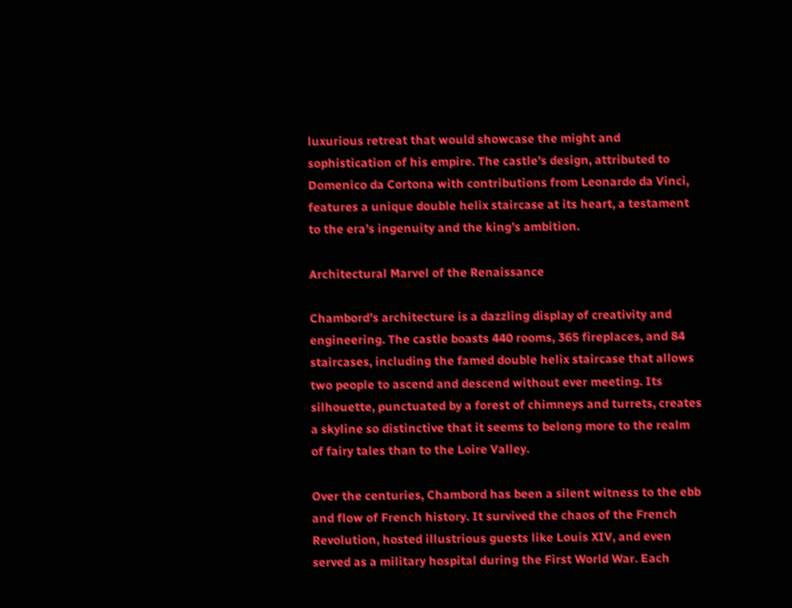luxurious retreat that would showcase the might and sophistication of his empire. The castle’s design, attributed to Domenico da Cortona with contributions from Leonardo da Vinci, features a unique double helix staircase at its heart, a testament to the era’s ingenuity and the king’s ambition.

Architectural Marvel of the Renaissance

Chambord’s architecture is a dazzling display of creativity and engineering. The castle boasts 440 rooms, 365 fireplaces, and 84 staircases, including the famed double helix staircase that allows two people to ascend and descend without ever meeting. Its silhouette, punctuated by a forest of chimneys and turrets, creates a skyline so distinctive that it seems to belong more to the realm of fairy tales than to the Loire Valley.

Over the centuries, Chambord has been a silent witness to the ebb and flow of French history. It survived the chaos of the French Revolution, hosted illustrious guests like Louis XIV, and even served as a military hospital during the First World War. Each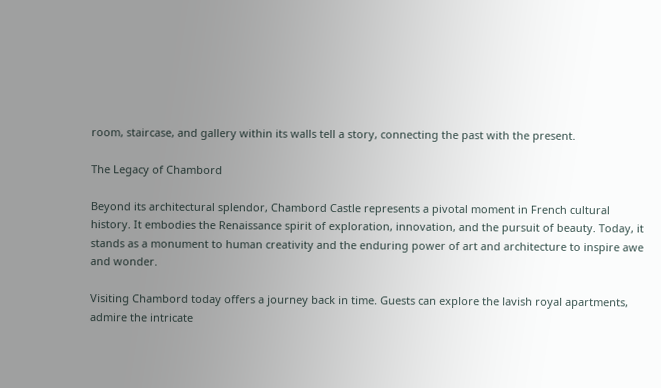room, staircase, and gallery within its walls tell a story, connecting the past with the present.

The Legacy of Chambord

Beyond its architectural splendor, Chambord Castle represents a pivotal moment in French cultural history. It embodies the Renaissance spirit of exploration, innovation, and the pursuit of beauty. Today, it stands as a monument to human creativity and the enduring power of art and architecture to inspire awe and wonder.

Visiting Chambord today offers a journey back in time. Guests can explore the lavish royal apartments, admire the intricate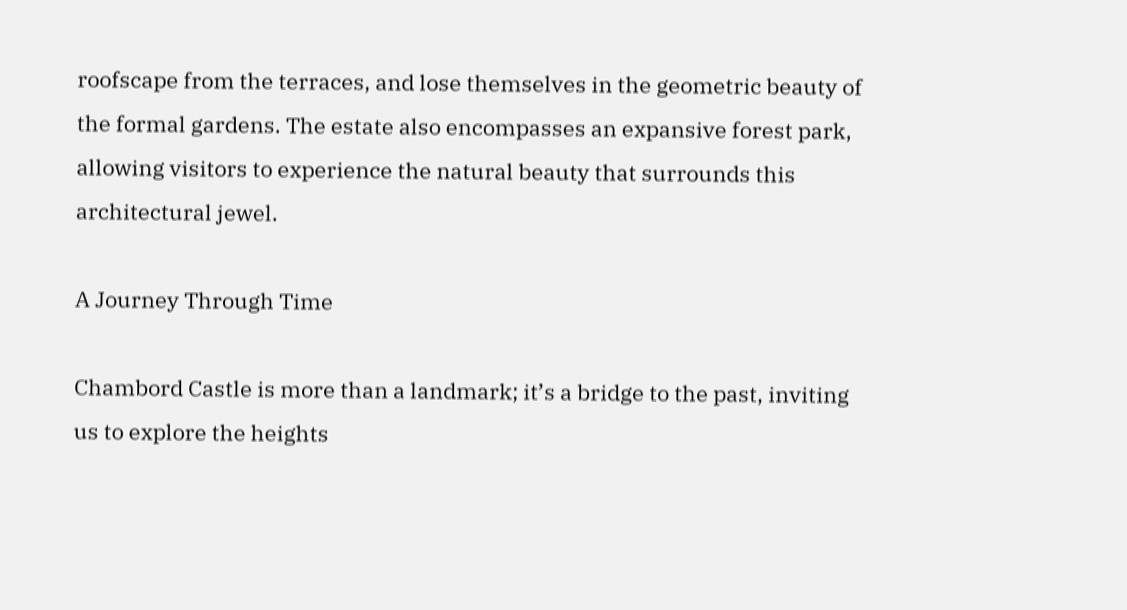roofscape from the terraces, and lose themselves in the geometric beauty of the formal gardens. The estate also encompasses an expansive forest park, allowing visitors to experience the natural beauty that surrounds this architectural jewel.

A Journey Through Time

Chambord Castle is more than a landmark; it’s a bridge to the past, inviting us to explore the heights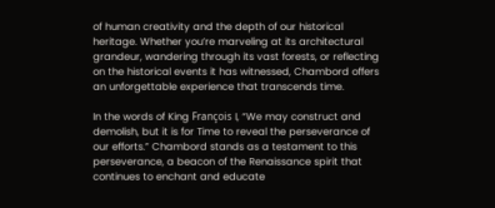of human creativity and the depth of our historical heritage. Whether you’re marveling at its architectural grandeur, wandering through its vast forests, or reflecting on the historical events it has witnessed, Chambord offers an unforgettable experience that transcends time.

In the words of King François I, “We may construct and demolish, but it is for Time to reveal the perseverance of our efforts.” Chambord stands as a testament to this perseverance, a beacon of the Renaissance spirit that continues to enchant and educate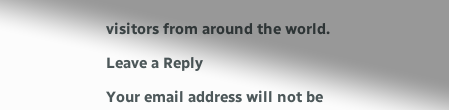visitors from around the world.

Leave a Reply

Your email address will not be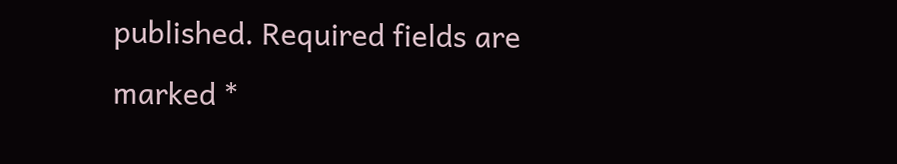published. Required fields are marked *